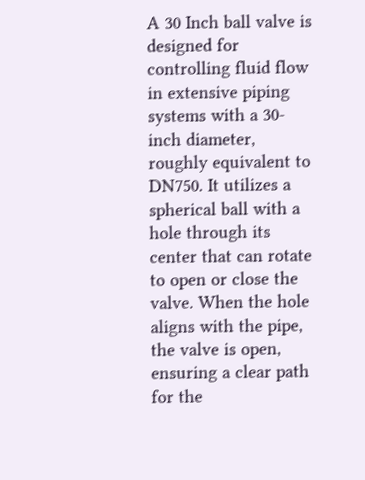A 30 Inch ball valve is designed for controlling fluid flow in extensive piping systems with a 30-inch diameter, roughly equivalent to DN750. It utilizes a spherical ball with a hole through its center that can rotate to open or close the valve. When the hole aligns with the pipe, the valve is open, ensuring a clear path for the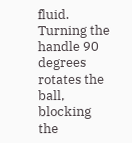fluid. Turning the handle 90 degrees rotates the ball, blocking the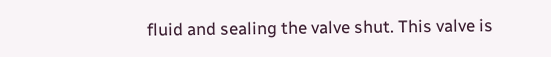fluid and sealing the valve shut. This valve is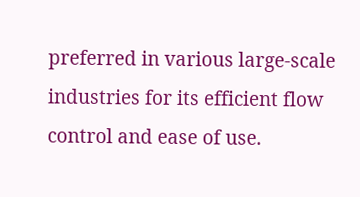preferred in various large-scale industries for its efficient flow control and ease of use.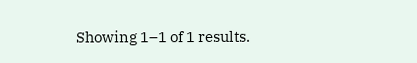Showing 1–1 of 1 results.